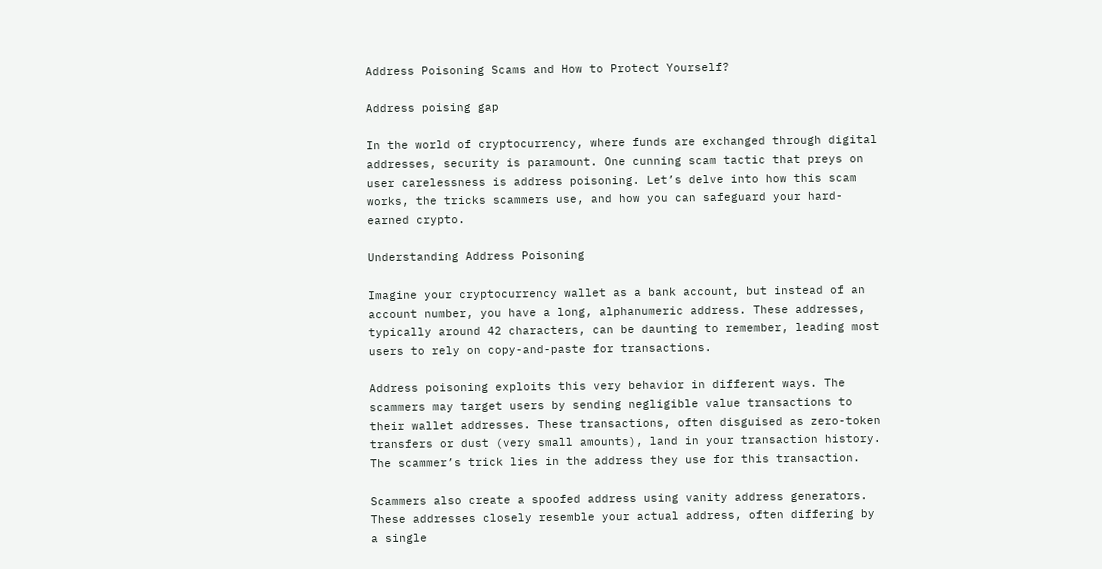Address Poisoning Scams and How to Protect Yourself?

Address poising gap

In the world of cryptocurrency, where funds are exchanged through digital addresses, security is paramount. One cunning scam tactic that preys on user carelessness is address poisoning. Let’s delve into how this scam works, the tricks scammers use, and how you can safeguard your hard-earned crypto.

Understanding Address Poisoning

Imagine your cryptocurrency wallet as a bank account, but instead of an account number, you have a long, alphanumeric address. These addresses, typically around 42 characters, can be daunting to remember, leading most users to rely on copy-and-paste for transactions.

Address poisoning exploits this very behavior in different ways. The scammers may target users by sending negligible value transactions to their wallet addresses. These transactions, often disguised as zero-token transfers or dust (very small amounts), land in your transaction history. The scammer’s trick lies in the address they use for this transaction.

Scammers also create a spoofed address using vanity address generators. These addresses closely resemble your actual address, often differing by a single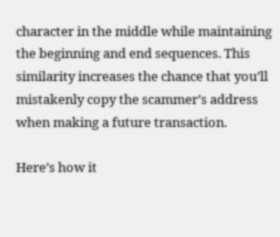character in the middle while maintaining the beginning and end sequences. This similarity increases the chance that you’ll mistakenly copy the scammer’s address when making a future transaction.

Here’s how it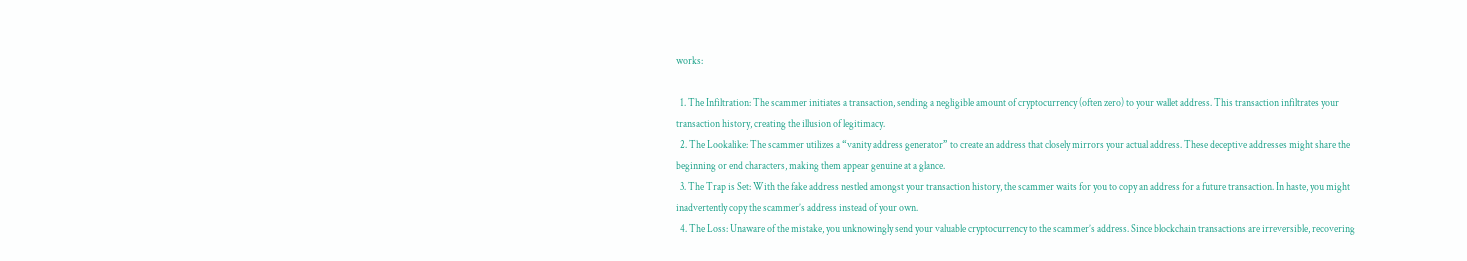works:

  1. The Infiltration: The scammer initiates a transaction, sending a negligible amount of cryptocurrency (often zero) to your wallet address. This transaction infiltrates your transaction history, creating the illusion of legitimacy.
  2. The Lookalike: The scammer utilizes a “vanity address generator” to create an address that closely mirrors your actual address. These deceptive addresses might share the beginning or end characters, making them appear genuine at a glance.
  3. The Trap is Set: With the fake address nestled amongst your transaction history, the scammer waits for you to copy an address for a future transaction. In haste, you might inadvertently copy the scammer’s address instead of your own.
  4. The Loss: Unaware of the mistake, you unknowingly send your valuable cryptocurrency to the scammer’s address. Since blockchain transactions are irreversible, recovering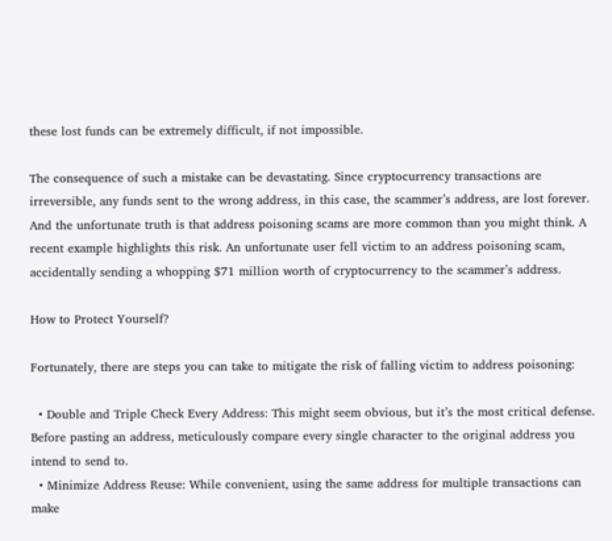these lost funds can be extremely difficult, if not impossible.

The consequence of such a mistake can be devastating. Since cryptocurrency transactions are irreversible, any funds sent to the wrong address, in this case, the scammer’s address, are lost forever. And the unfortunate truth is that address poisoning scams are more common than you might think. A recent example highlights this risk. An unfortunate user fell victim to an address poisoning scam, accidentally sending a whopping $71 million worth of cryptocurrency to the scammer’s address.

How to Protect Yourself?

Fortunately, there are steps you can take to mitigate the risk of falling victim to address poisoning:

  • Double and Triple Check Every Address: This might seem obvious, but it’s the most critical defense. Before pasting an address, meticulously compare every single character to the original address you intend to send to.
  • Minimize Address Reuse: While convenient, using the same address for multiple transactions can make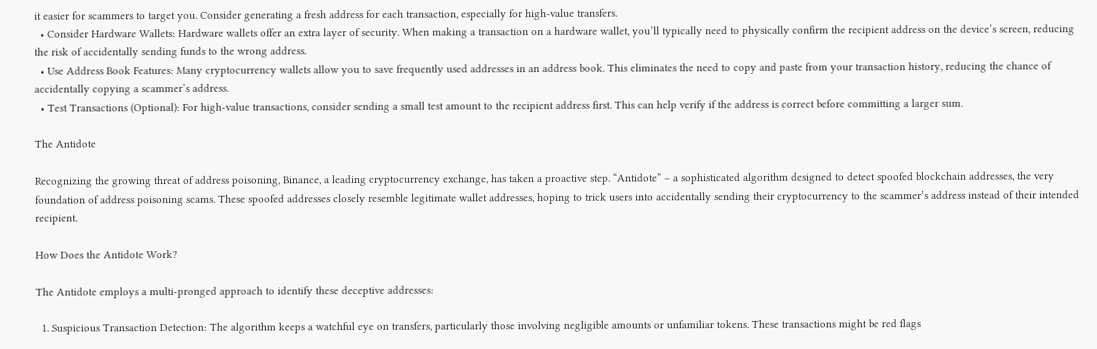it easier for scammers to target you. Consider generating a fresh address for each transaction, especially for high-value transfers.
  • Consider Hardware Wallets: Hardware wallets offer an extra layer of security. When making a transaction on a hardware wallet, you’ll typically need to physically confirm the recipient address on the device’s screen, reducing the risk of accidentally sending funds to the wrong address.
  • Use Address Book Features: Many cryptocurrency wallets allow you to save frequently used addresses in an address book. This eliminates the need to copy and paste from your transaction history, reducing the chance of accidentally copying a scammer’s address.
  • Test Transactions (Optional): For high-value transactions, consider sending a small test amount to the recipient address first. This can help verify if the address is correct before committing a larger sum.

The Antidote

Recognizing the growing threat of address poisoning, Binance, a leading cryptocurrency exchange, has taken a proactive step. “Antidote” – a sophisticated algorithm designed to detect spoofed blockchain addresses, the very foundation of address poisoning scams. These spoofed addresses closely resemble legitimate wallet addresses, hoping to trick users into accidentally sending their cryptocurrency to the scammer’s address instead of their intended recipient.

How Does the Antidote Work?

The Antidote employs a multi-pronged approach to identify these deceptive addresses:

  1. Suspicious Transaction Detection: The algorithm keeps a watchful eye on transfers, particularly those involving negligible amounts or unfamiliar tokens. These transactions might be red flags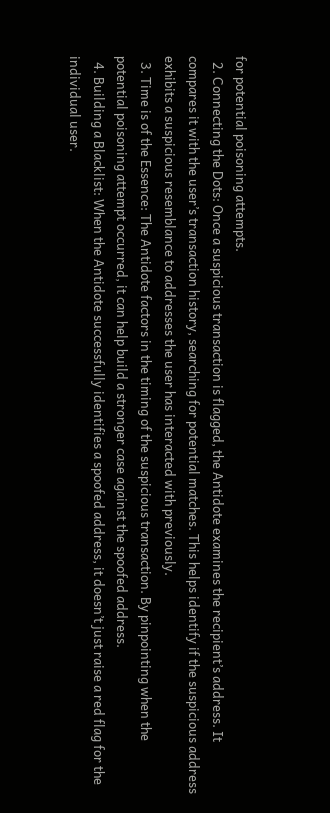for potential poisoning attempts.
  2. Connecting the Dots: Once a suspicious transaction is flagged, the Antidote examines the recipient’s address. It compares it with the user’s transaction history, searching for potential matches. This helps identify if the suspicious address exhibits a suspicious resemblance to addresses the user has interacted with previously.
  3. Time is of the Essence: The Antidote factors in the timing of the suspicious transaction. By pinpointing when the potential poisoning attempt occurred, it can help build a stronger case against the spoofed address.
  4. Building a Blacklist: When the Antidote successfully identifies a spoofed address, it doesn’t just raise a red flag for the individual user.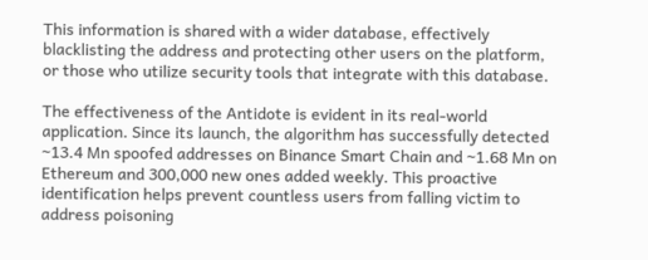This information is shared with a wider database, effectively blacklisting the address and protecting other users on the platform, or those who utilize security tools that integrate with this database.

The effectiveness of the Antidote is evident in its real-world application. Since its launch, the algorithm has successfully detected ~13.4 Mn spoofed addresses on Binance Smart Chain and ~1.68 Mn on Ethereum and 300,000 new ones added weekly. This proactive identification helps prevent countless users from falling victim to address poisoning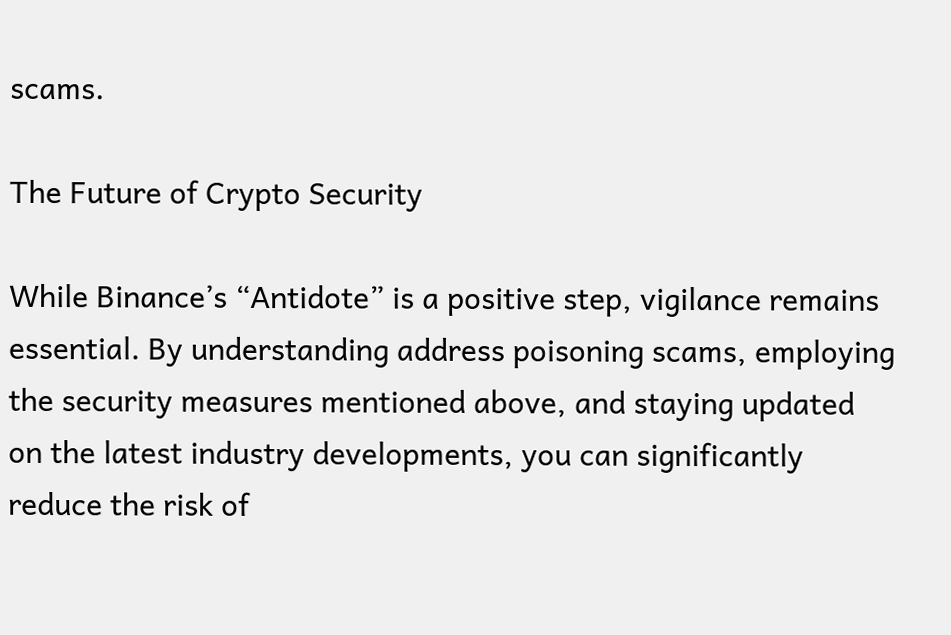scams.

The Future of Crypto Security

While Binance’s “Antidote” is a positive step, vigilance remains essential. By understanding address poisoning scams, employing the security measures mentioned above, and staying updated on the latest industry developments, you can significantly reduce the risk of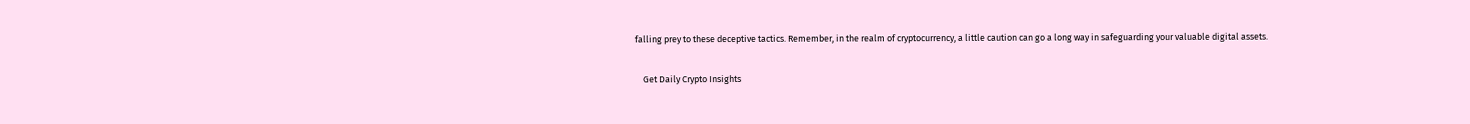falling prey to these deceptive tactics. Remember, in the realm of cryptocurrency, a little caution can go a long way in safeguarding your valuable digital assets.

    Get Daily Crypto Insights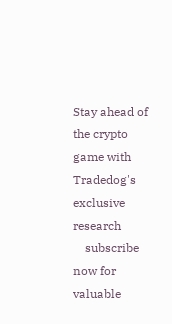Stay ahead of the crypto game with Tradedog's exclusive research
    subscribe now for valuable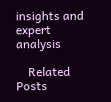insights and expert analysis

    Related Posts